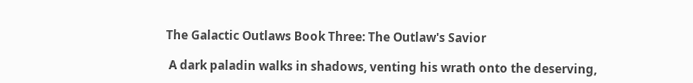The Galactic Outlaws Book Three: The Outlaw's Savior

 A dark paladin walks in shadows, venting his wrath onto the deserving,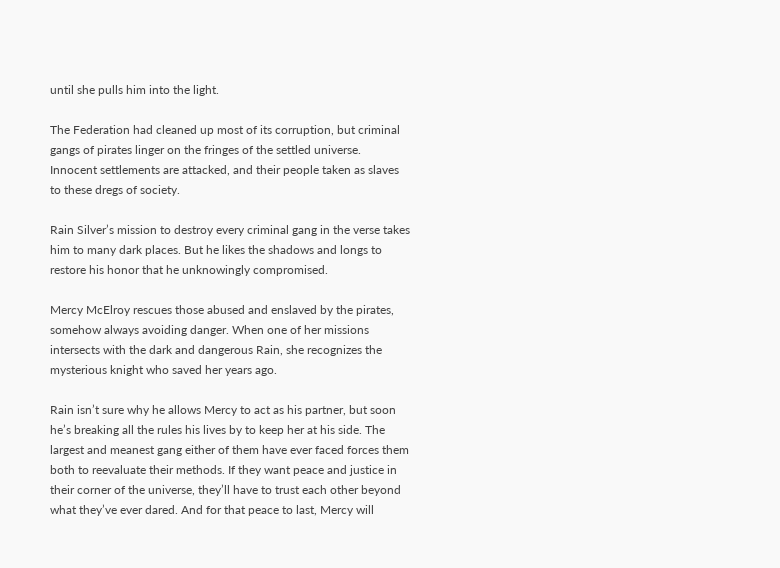until she pulls him into the light.

The Federation had cleaned up most of its corruption, but criminal gangs of pirates linger on the fringes of the settled universe. Innocent settlements are attacked, and their people taken as slaves to these dregs of society.

Rain Silver’s mission to destroy every criminal gang in the verse takes him to many dark places. But he likes the shadows and longs to restore his honor that he unknowingly compromised.

Mercy McElroy rescues those abused and enslaved by the pirates, somehow always avoiding danger. When one of her missions intersects with the dark and dangerous Rain, she recognizes the mysterious knight who saved her years ago.

Rain isn’t sure why he allows Mercy to act as his partner, but soon he’s breaking all the rules his lives by to keep her at his side. The largest and meanest gang either of them have ever faced forces them both to reevaluate their methods. If they want peace and justice in their corner of the universe, they’ll have to trust each other beyond what they’ve ever dared. And for that peace to last, Mercy will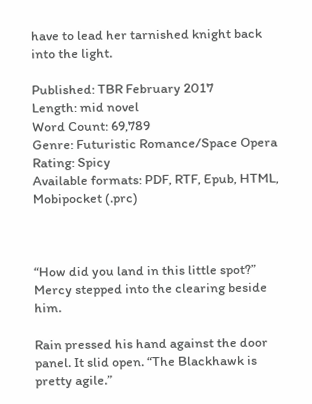have to lead her tarnished knight back into the light.

Published: TBR February 2017
Length: mid novel
Word Count: 69,789
Genre: Futuristic Romance/Space Opera
Rating: Spicy
Available formats: PDF, RTF, Epub, HTML, Mobipocket (.prc)



“How did you land in this little spot?” Mercy stepped into the clearing beside him.

Rain pressed his hand against the door panel. It slid open. “The Blackhawk is pretty agile.”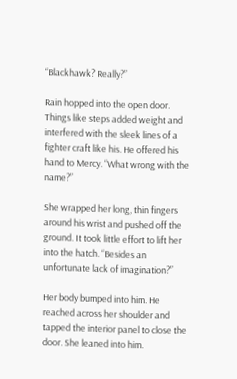“Blackhawk? Really?”

Rain hopped into the open door. Things like steps added weight and interfered with the sleek lines of a fighter craft like his. He offered his hand to Mercy. “What wrong with the name?”

She wrapped her long, thin fingers around his wrist and pushed off the ground. It took little effort to lift her into the hatch. “Besides an unfortunate lack of imagination?”

Her body bumped into him. He reached across her shoulder and tapped the interior panel to close the door. She leaned into him.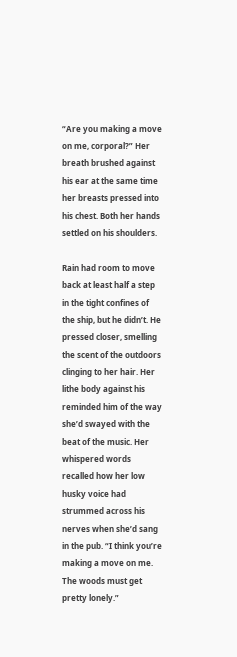“Are you making a move on me, corporal?” Her breath brushed against his ear at the same time her breasts pressed into his chest. Both her hands settled on his shoulders.

Rain had room to move back at least half a step in the tight confines of the ship, but he didn’t. He pressed closer, smelling the scent of the outdoors clinging to her hair. Her lithe body against his reminded him of the way she’d swayed with the beat of the music. Her whispered words recalled how her low husky voice had strummed across his nerves when she’d sang in the pub. “I think you’re making a move on me. The woods must get pretty lonely.”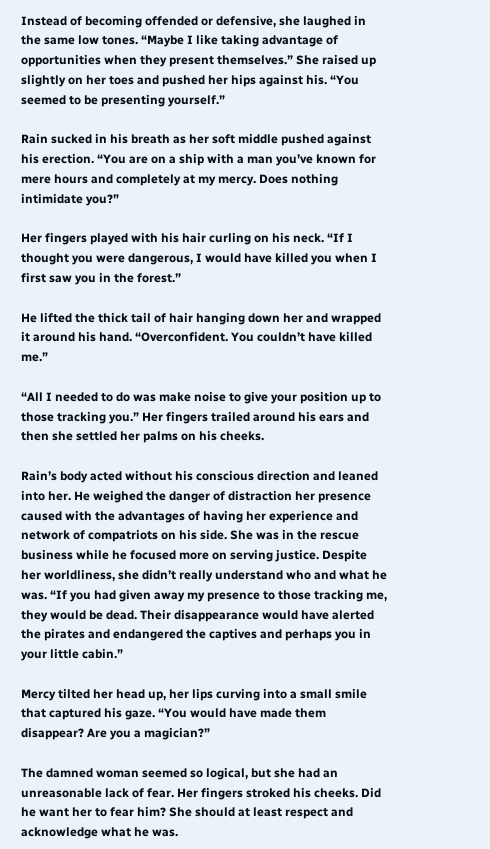Instead of becoming offended or defensive, she laughed in the same low tones. “Maybe I like taking advantage of opportunities when they present themselves.” She raised up slightly on her toes and pushed her hips against his. “You seemed to be presenting yourself.”

Rain sucked in his breath as her soft middle pushed against his erection. “You are on a ship with a man you’ve known for mere hours and completely at my mercy. Does nothing intimidate you?”

Her fingers played with his hair curling on his neck. “If I thought you were dangerous, I would have killed you when I first saw you in the forest.”

He lifted the thick tail of hair hanging down her and wrapped it around his hand. “Overconfident. You couldn’t have killed me.”

“All I needed to do was make noise to give your position up to those tracking you.” Her fingers trailed around his ears and then she settled her palms on his cheeks.

Rain’s body acted without his conscious direction and leaned into her. He weighed the danger of distraction her presence caused with the advantages of having her experience and network of compatriots on his side. She was in the rescue business while he focused more on serving justice. Despite her worldliness, she didn’t really understand who and what he was. “If you had given away my presence to those tracking me, they would be dead. Their disappearance would have alerted the pirates and endangered the captives and perhaps you in your little cabin.”

Mercy tilted her head up, her lips curving into a small smile that captured his gaze. “You would have made them disappear? Are you a magician?”

The damned woman seemed so logical, but she had an unreasonable lack of fear. Her fingers stroked his cheeks. Did he want her to fear him? She should at least respect and acknowledge what he was.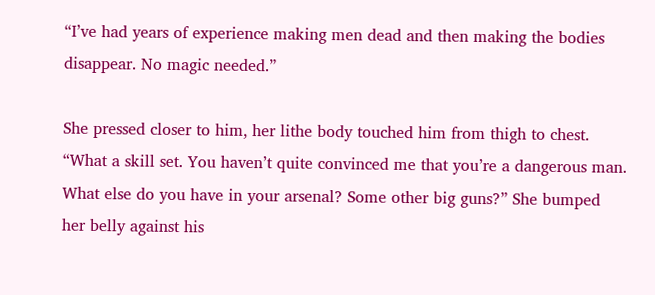“I’ve had years of experience making men dead and then making the bodies disappear. No magic needed.”

She pressed closer to him, her lithe body touched him from thigh to chest. “What a skill set. You haven’t quite convinced me that you’re a dangerous man. What else do you have in your arsenal? Some other big guns?” She bumped her belly against his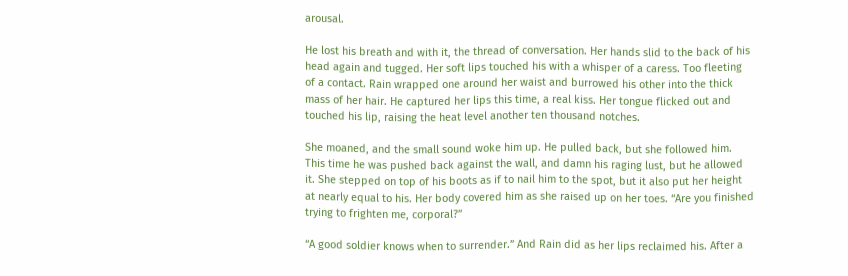arousal.

He lost his breath and with it, the thread of conversation. Her hands slid to the back of his head again and tugged. Her soft lips touched his with a whisper of a caress. Too fleeting of a contact. Rain wrapped one around her waist and burrowed his other into the thick mass of her hair. He captured her lips this time, a real kiss. Her tongue flicked out and touched his lip, raising the heat level another ten thousand notches.

She moaned, and the small sound woke him up. He pulled back, but she followed him. This time he was pushed back against the wall, and damn his raging lust, but he allowed it. She stepped on top of his boots as if to nail him to the spot, but it also put her height at nearly equal to his. Her body covered him as she raised up on her toes. “Are you finished trying to frighten me, corporal?”

“A good soldier knows when to surrender.” And Rain did as her lips reclaimed his. After a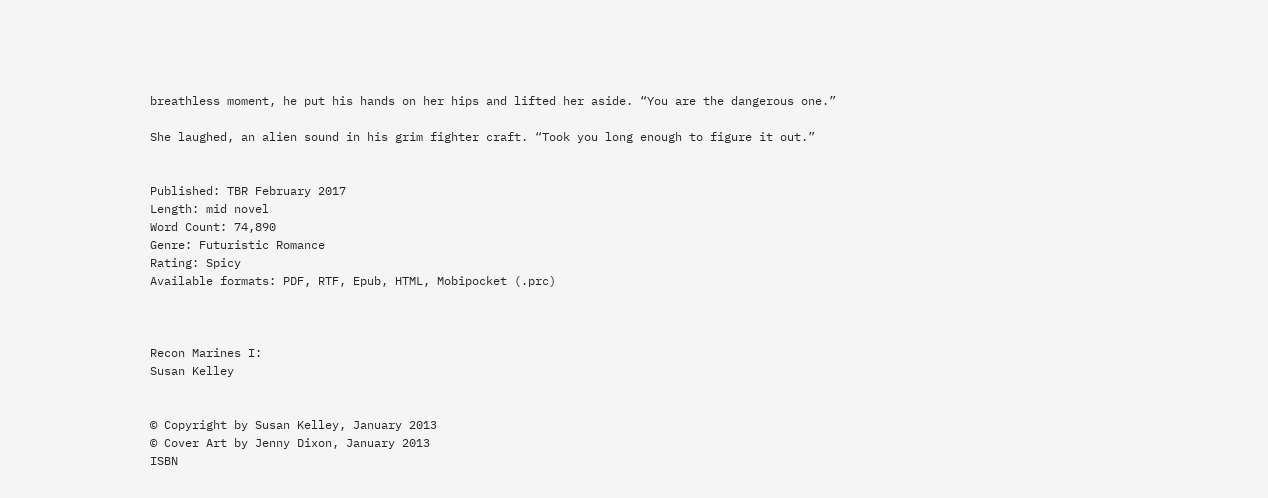breathless moment, he put his hands on her hips and lifted her aside. “You are the dangerous one.”

She laughed, an alien sound in his grim fighter craft. “Took you long enough to figure it out.”


Published: TBR February 2017
Length: mid novel
Word Count: 74,890
Genre: Futuristic Romance
Rating: Spicy
Available formats: PDF, RTF, Epub, HTML, Mobipocket (.prc)



Recon Marines I:
Susan Kelley


© Copyright by Susan Kelley, January 2013
© Cover Art by Jenny Dixon, January 2013
ISBN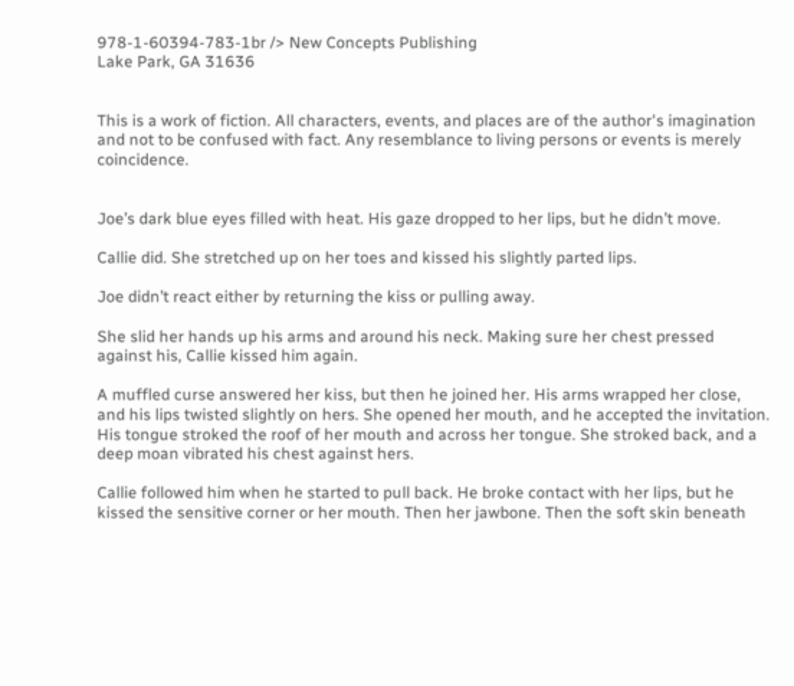978-1-60394-783-1br /> New Concepts Publishing
Lake Park, GA 31636


This is a work of fiction. All characters, events, and places are of the author's imagination and not to be confused with fact. Any resemblance to living persons or events is merely coincidence.


Joe’s dark blue eyes filled with heat. His gaze dropped to her lips, but he didn’t move.

Callie did. She stretched up on her toes and kissed his slightly parted lips.

Joe didn’t react either by returning the kiss or pulling away.

She slid her hands up his arms and around his neck. Making sure her chest pressed against his, Callie kissed him again.

A muffled curse answered her kiss, but then he joined her. His arms wrapped her close, and his lips twisted slightly on hers. She opened her mouth, and he accepted the invitation. His tongue stroked the roof of her mouth and across her tongue. She stroked back, and a deep moan vibrated his chest against hers.

Callie followed him when he started to pull back. He broke contact with her lips, but he kissed the sensitive corner or her mouth. Then her jawbone. Then the soft skin beneath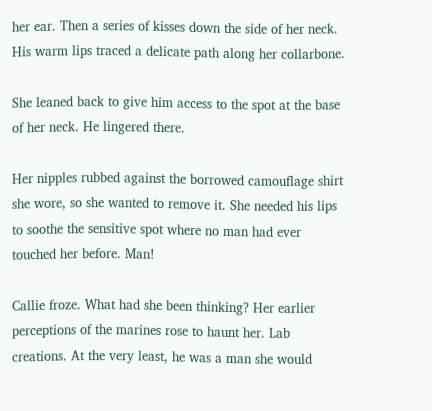her ear. Then a series of kisses down the side of her neck. His warm lips traced a delicate path along her collarbone.

She leaned back to give him access to the spot at the base of her neck. He lingered there.

Her nipples rubbed against the borrowed camouflage shirt she wore, so she wanted to remove it. She needed his lips to soothe the sensitive spot where no man had ever touched her before. Man!

Callie froze. What had she been thinking? Her earlier perceptions of the marines rose to haunt her. Lab creations. At the very least, he was a man she would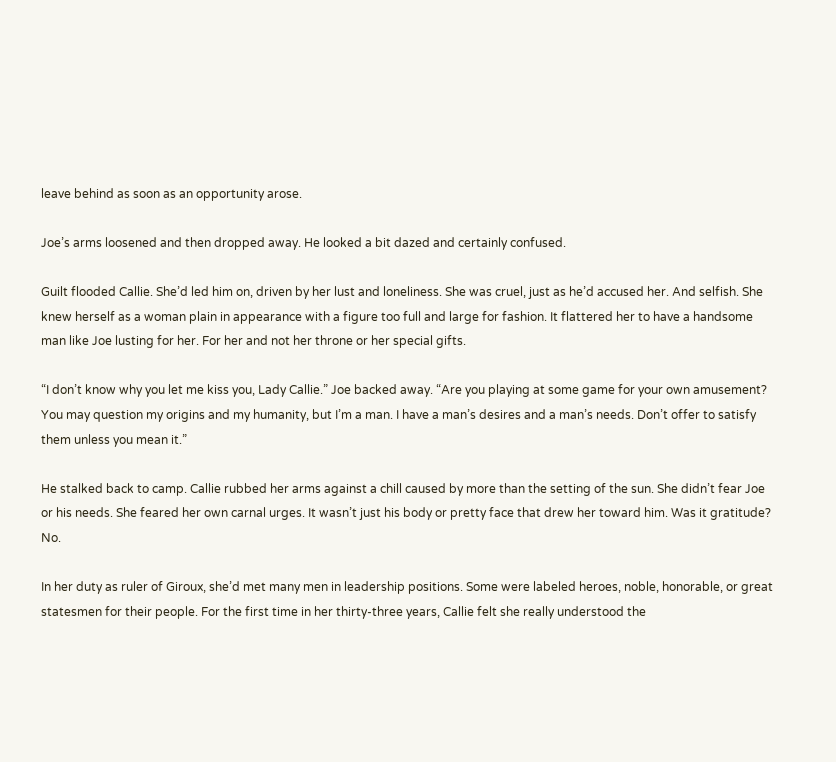leave behind as soon as an opportunity arose.

Joe’s arms loosened and then dropped away. He looked a bit dazed and certainly confused.

Guilt flooded Callie. She’d led him on, driven by her lust and loneliness. She was cruel, just as he’d accused her. And selfish. She knew herself as a woman plain in appearance with a figure too full and large for fashion. It flattered her to have a handsome man like Joe lusting for her. For her and not her throne or her special gifts.

“I don’t know why you let me kiss you, Lady Callie.” Joe backed away. “Are you playing at some game for your own amusement? You may question my origins and my humanity, but I’m a man. I have a man’s desires and a man’s needs. Don’t offer to satisfy them unless you mean it.”

He stalked back to camp. Callie rubbed her arms against a chill caused by more than the setting of the sun. She didn’t fear Joe or his needs. She feared her own carnal urges. It wasn’t just his body or pretty face that drew her toward him. Was it gratitude? No.

In her duty as ruler of Giroux, she’d met many men in leadership positions. Some were labeled heroes, noble, honorable, or great statesmen for their people. For the first time in her thirty-three years, Callie felt she really understood the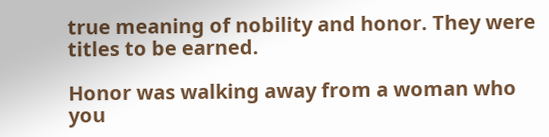true meaning of nobility and honor. They were titles to be earned.

Honor was walking away from a woman who you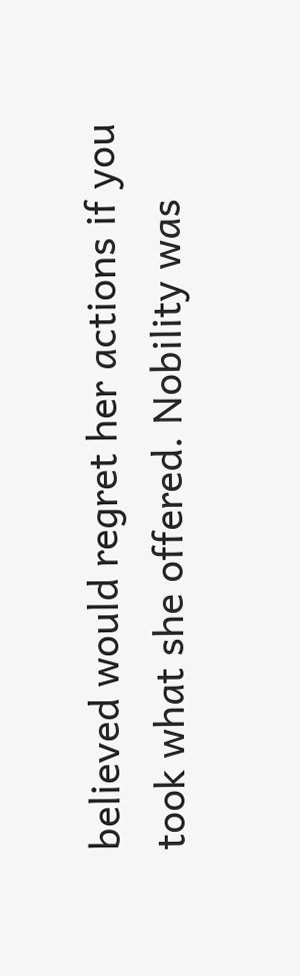believed would regret her actions if you took what she offered. Nobility was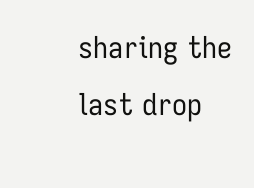sharing the last drop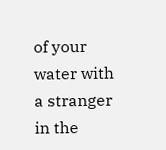of your water with a stranger in the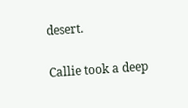desert.

Callie took a deep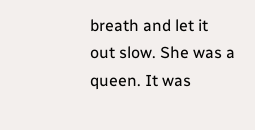breath and let it out slow. She was a queen. It was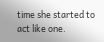time she started to act like one.